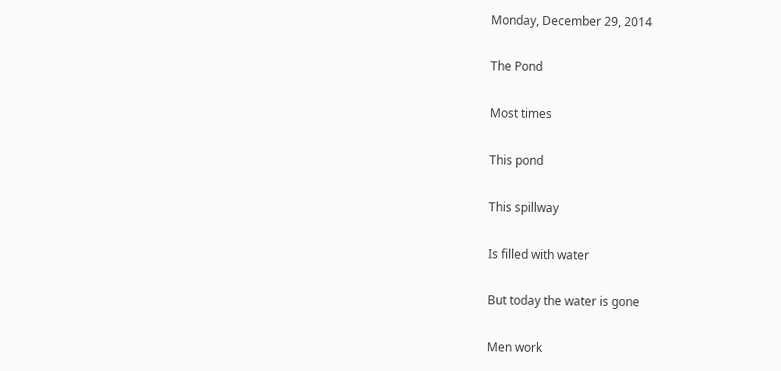Monday, December 29, 2014

The Pond

Most times

This pond

This spillway

Is filled with water

But today the water is gone

Men work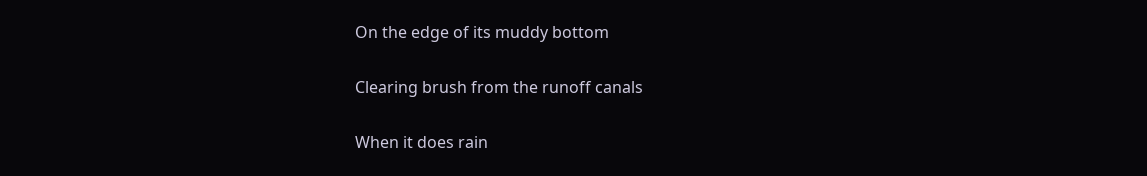On the edge of its muddy bottom

Clearing brush from the runoff canals

When it does rain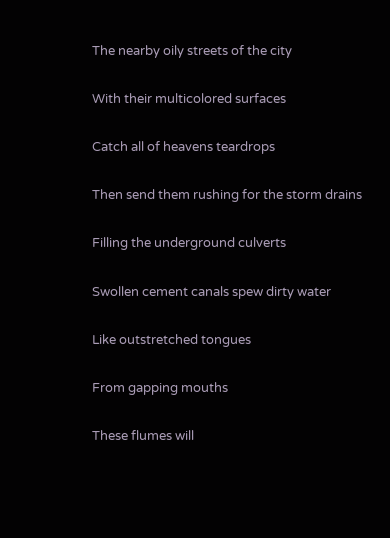The nearby oily streets of the city

With their multicolored surfaces

Catch all of heavens teardrops

Then send them rushing for the storm drains

Filling the underground culverts

Swollen cement canals spew dirty water

Like outstretched tongues

From gapping mouths

These flumes will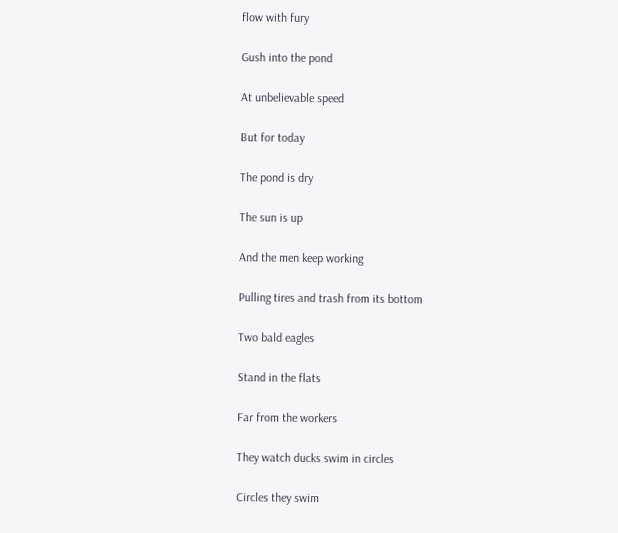flow with fury

Gush into the pond

At unbelievable speed

But for today

The pond is dry

The sun is up

And the men keep working

Pulling tires and trash from its bottom

Two bald eagles

Stand in the flats

Far from the workers

They watch ducks swim in circles

Circles they swim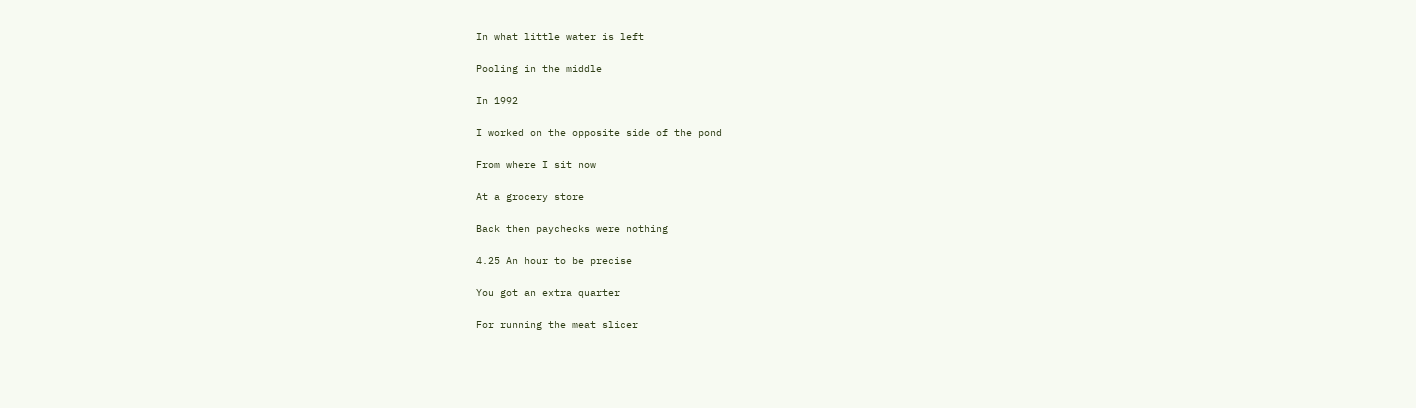In what little water is left

Pooling in the middle

In 1992

I worked on the opposite side of the pond

From where I sit now

At a grocery store

Back then paychecks were nothing

4.25 An hour to be precise

You got an extra quarter

For running the meat slicer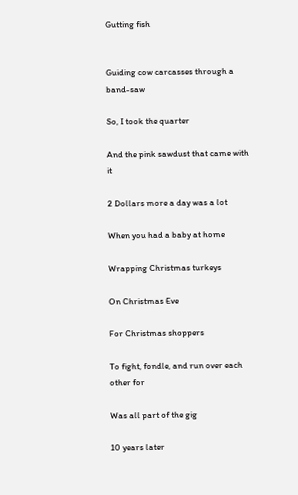Gutting fish


Guiding cow carcasses through a band-saw

So, I took the quarter

And the pink sawdust that came with it

2 Dollars more a day was a lot

When you had a baby at home

Wrapping Christmas turkeys

On Christmas Eve

For Christmas shoppers

To fight, fondle, and run over each other for

Was all part of the gig

10 years later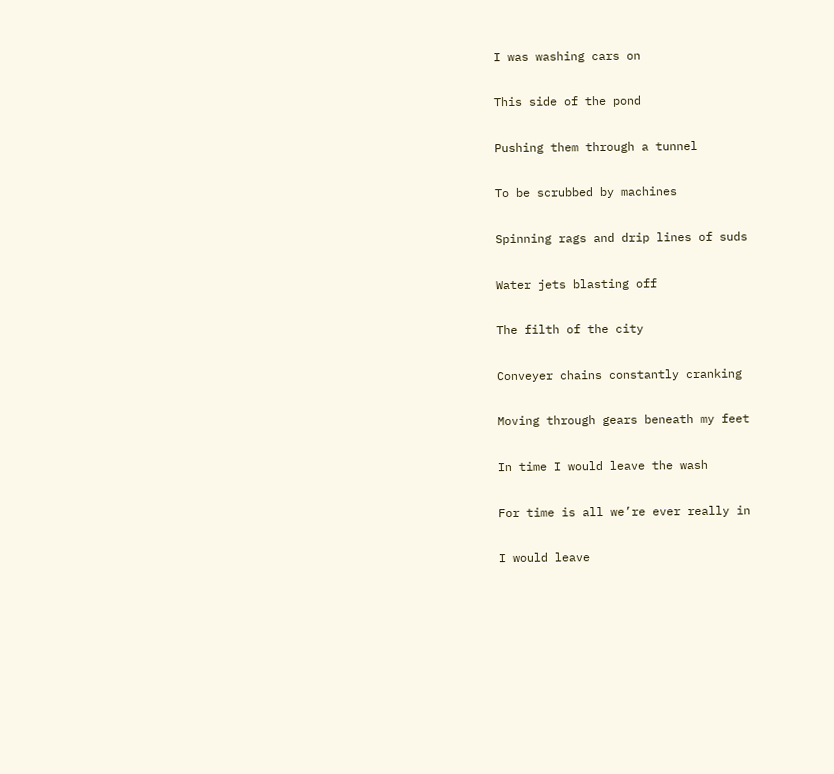I was washing cars on

This side of the pond

Pushing them through a tunnel

To be scrubbed by machines

Spinning rags and drip lines of suds

Water jets blasting off

The filth of the city

Conveyer chains constantly cranking

Moving through gears beneath my feet

In time I would leave the wash

For time is all we’re ever really in

I would leave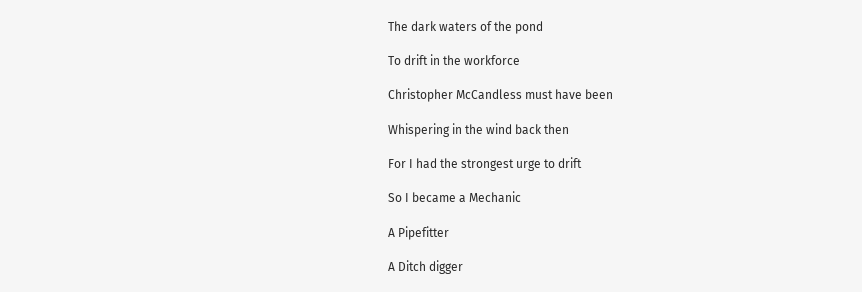The dark waters of the pond

To drift in the workforce

Christopher McCandless must have been

Whispering in the wind back then

For I had the strongest urge to drift

So I became a Mechanic

A Pipefitter

A Ditch digger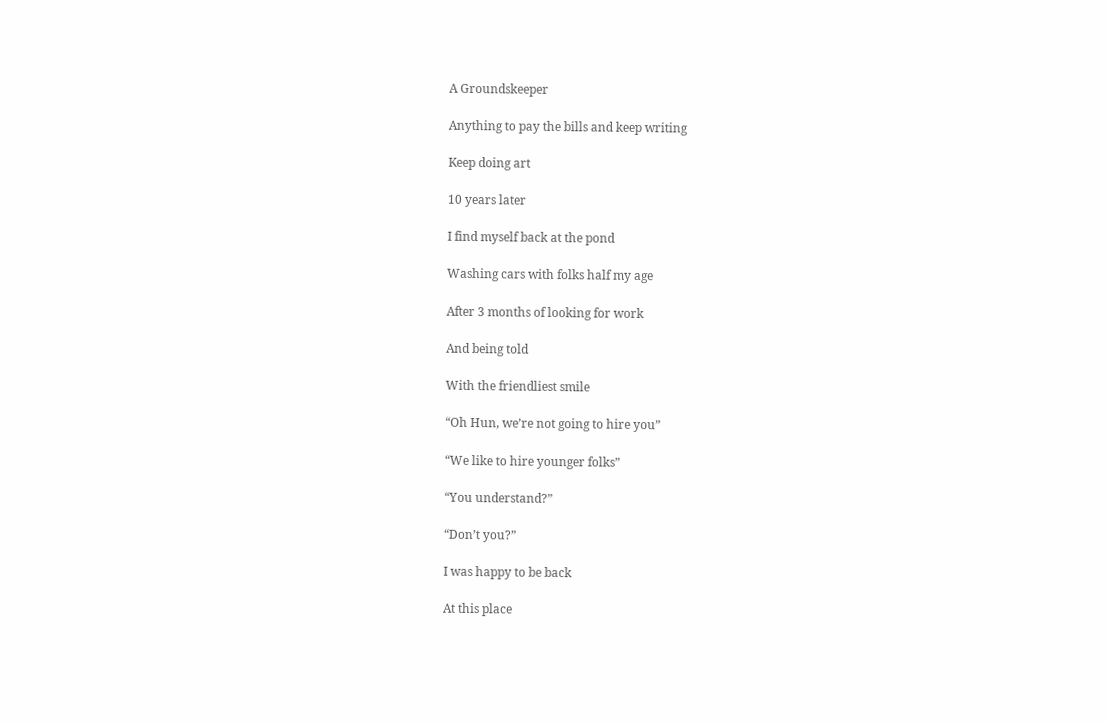A Groundskeeper

Anything to pay the bills and keep writing

Keep doing art

10 years later

I find myself back at the pond

Washing cars with folks half my age

After 3 months of looking for work

And being told

With the friendliest smile

“Oh Hun, we’re not going to hire you”

“We like to hire younger folks”

“You understand?”

“Don’t you?”

I was happy to be back

At this place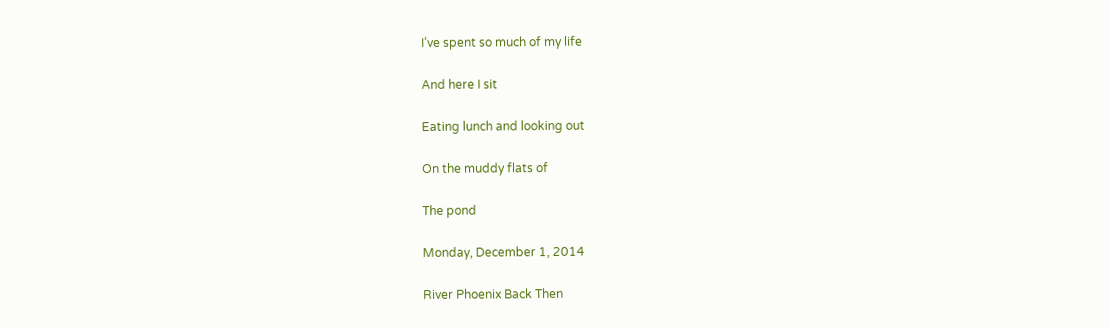I’ve spent so much of my life

And here I sit

Eating lunch and looking out

On the muddy flats of

The pond

Monday, December 1, 2014

River Phoenix Back Then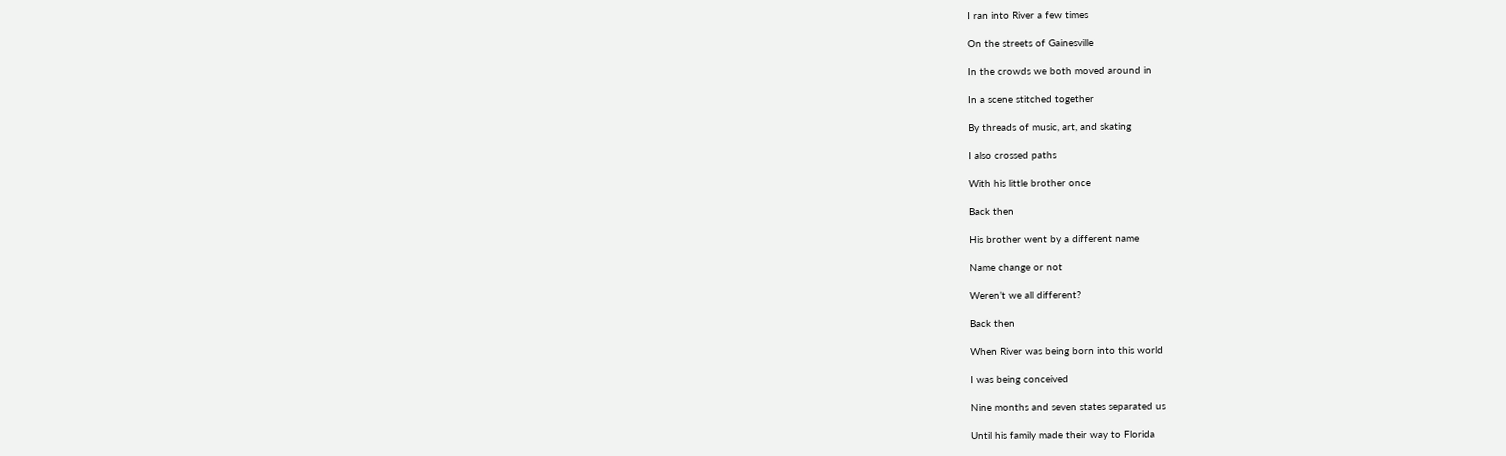I ran into River a few times

On the streets of Gainesville

In the crowds we both moved around in

In a scene stitched together

By threads of music, art, and skating

I also crossed paths

With his little brother once

Back then

His brother went by a different name

Name change or not

Weren’t we all different?

Back then

When River was being born into this world

I was being conceived

Nine months and seven states separated us

Until his family made their way to Florida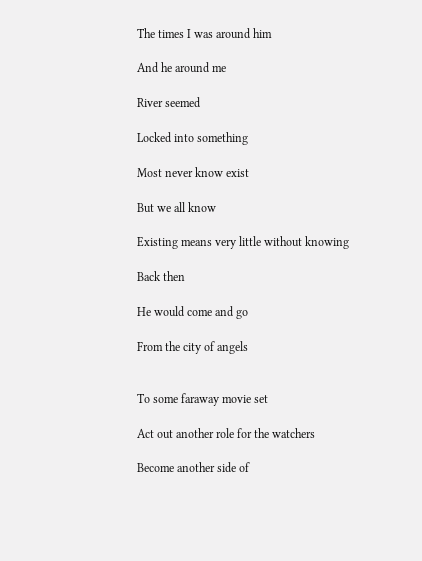The times I was around him

And he around me

River seemed

Locked into something

Most never know exist

But we all know

Existing means very little without knowing

Back then

He would come and go

From the city of angels


To some faraway movie set

Act out another role for the watchers

Become another side of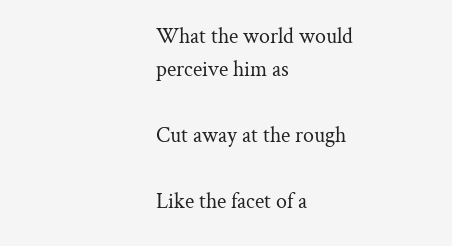What the world would perceive him as

Cut away at the rough

Like the facet of a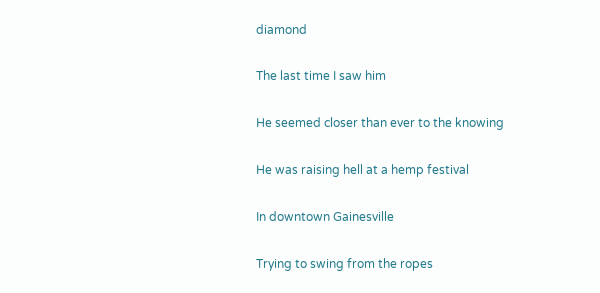diamond

The last time I saw him

He seemed closer than ever to the knowing

He was raising hell at a hemp festival

In downtown Gainesville

Trying to swing from the ropes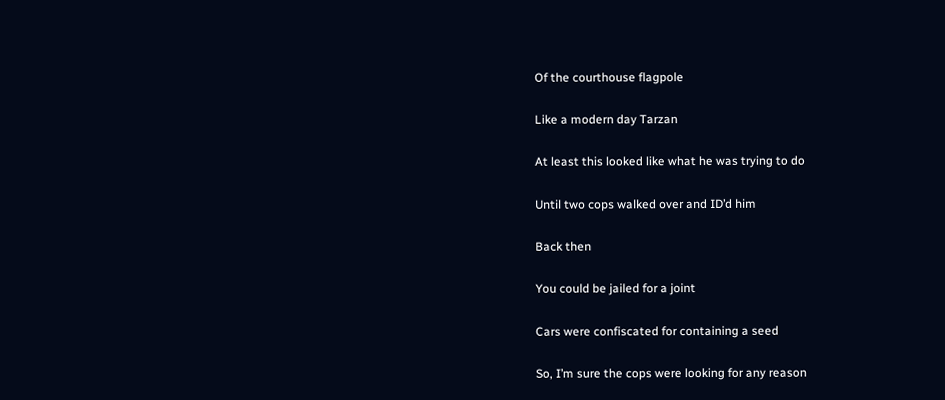Of the courthouse flagpole

Like a modern day Tarzan

At least this looked like what he was trying to do

Until two cops walked over and ID’d him

Back then

You could be jailed for a joint

Cars were confiscated for containing a seed

So, I’m sure the cops were looking for any reason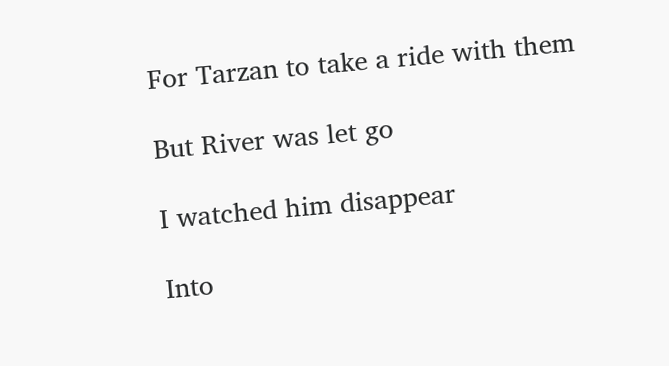For Tarzan to take a ride with them

But River was let go

I watched him disappear

Into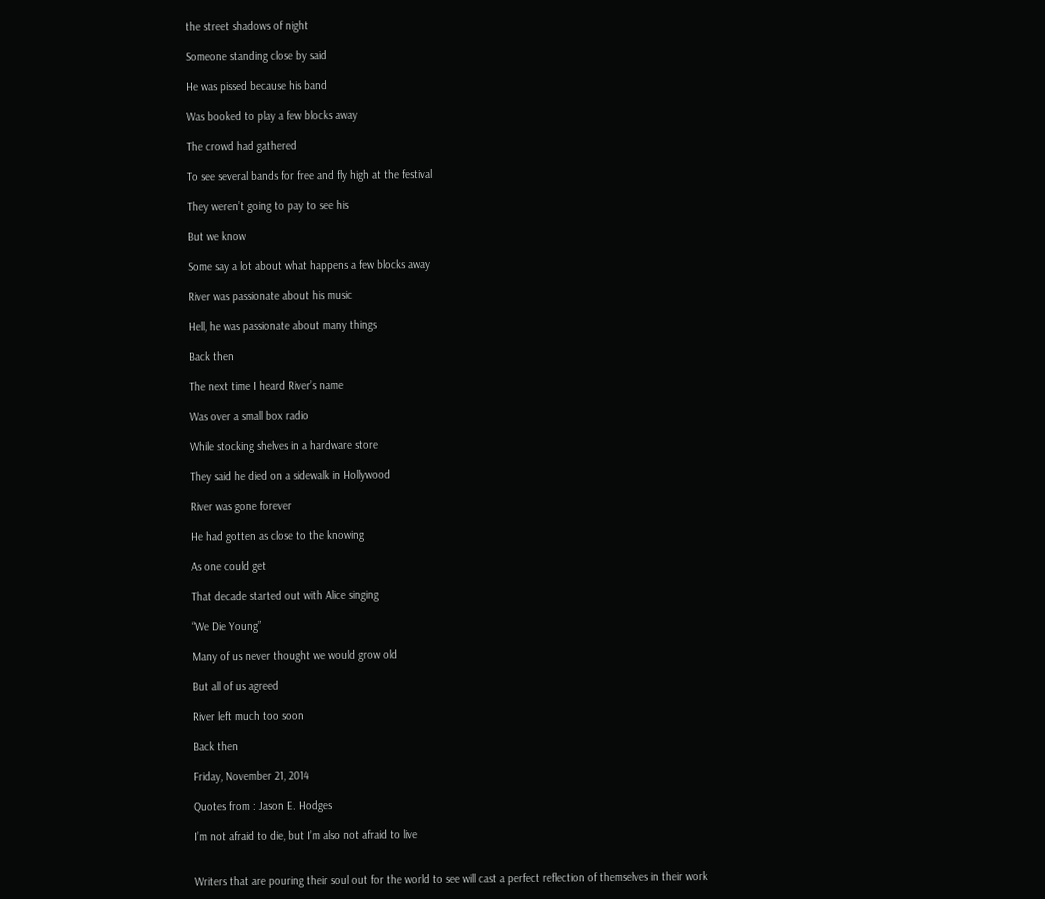the street shadows of night

Someone standing close by said

He was pissed because his band

Was booked to play a few blocks away

The crowd had gathered

To see several bands for free and fly high at the festival

They weren’t going to pay to see his

But we know

Some say a lot about what happens a few blocks away

River was passionate about his music

Hell, he was passionate about many things

Back then

The next time I heard River’s name

Was over a small box radio

While stocking shelves in a hardware store

They said he died on a sidewalk in Hollywood

River was gone forever

He had gotten as close to the knowing

As one could get

That decade started out with Alice singing

“We Die Young”

Many of us never thought we would grow old

But all of us agreed

River left much too soon

Back then

Friday, November 21, 2014

Quotes from : Jason E. Hodges

I’m not afraid to die, but I’m also not afraid to live


Writers that are pouring their soul out for the world to see will cast a perfect reflection of themselves in their work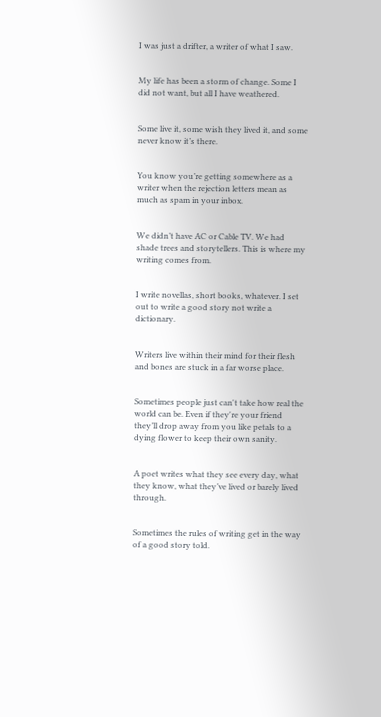I was just a drifter, a writer of what I saw.


My life has been a storm of change. Some I did not want, but all I have weathered.


Some live it, some wish they lived it, and some never know it’s there.


You know you’re getting somewhere as a writer when the rejection letters mean as much as spam in your inbox.


We didn’t have AC or Cable TV. We had shade trees and storytellers. This is where my writing comes from.


I write novellas, short books, whatever. I set out to write a good story not write a dictionary.


Writers live within their mind for their flesh and bones are stuck in a far worse place.


Sometimes people just can't take how real the world can be. Even if they're your friend they’ll drop away from you like petals to a dying flower to keep their own sanity.


A poet writes what they see every day, what they know, what they’ve lived or barely lived through.


Sometimes the rules of writing get in the way of a good story told.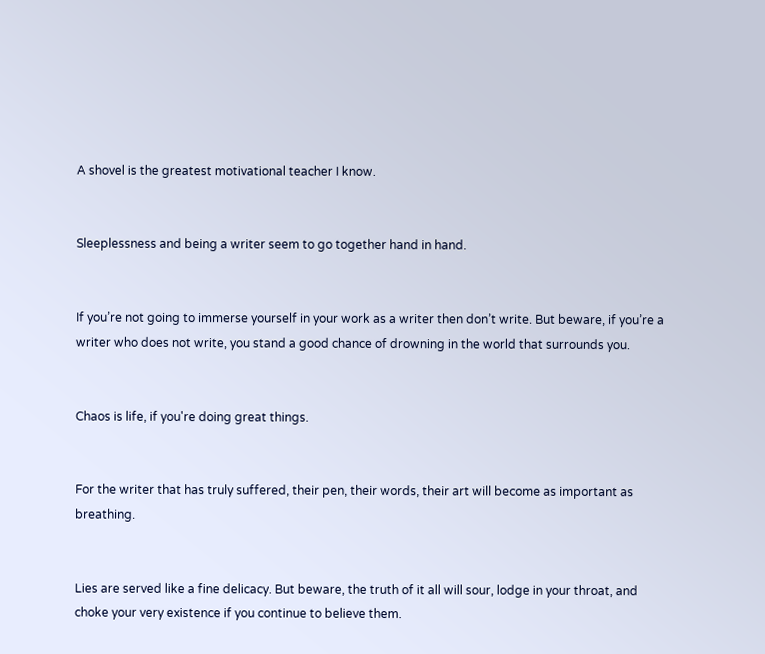A shovel is the greatest motivational teacher I know.


Sleeplessness and being a writer seem to go together hand in hand.


If you’re not going to immerse yourself in your work as a writer then don’t write. But beware, if you’re a writer who does not write, you stand a good chance of drowning in the world that surrounds you.


Chaos is life, if you're doing great things.


For the writer that has truly suffered, their pen, their words, their art will become as important as breathing.


Lies are served like a fine delicacy. But beware, the truth of it all will sour, lodge in your throat, and choke your very existence if you continue to believe them.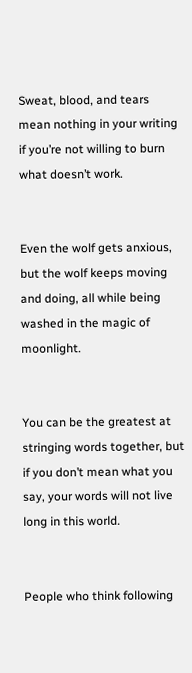Sweat, blood, and tears mean nothing in your writing if you’re not willing to burn what doesn’t work.


Even the wolf gets anxious, but the wolf keeps moving and doing, all while being washed in the magic of moonlight.


You can be the greatest at stringing words together, but if you don’t mean what you say, your words will not live long in this world.


People who think following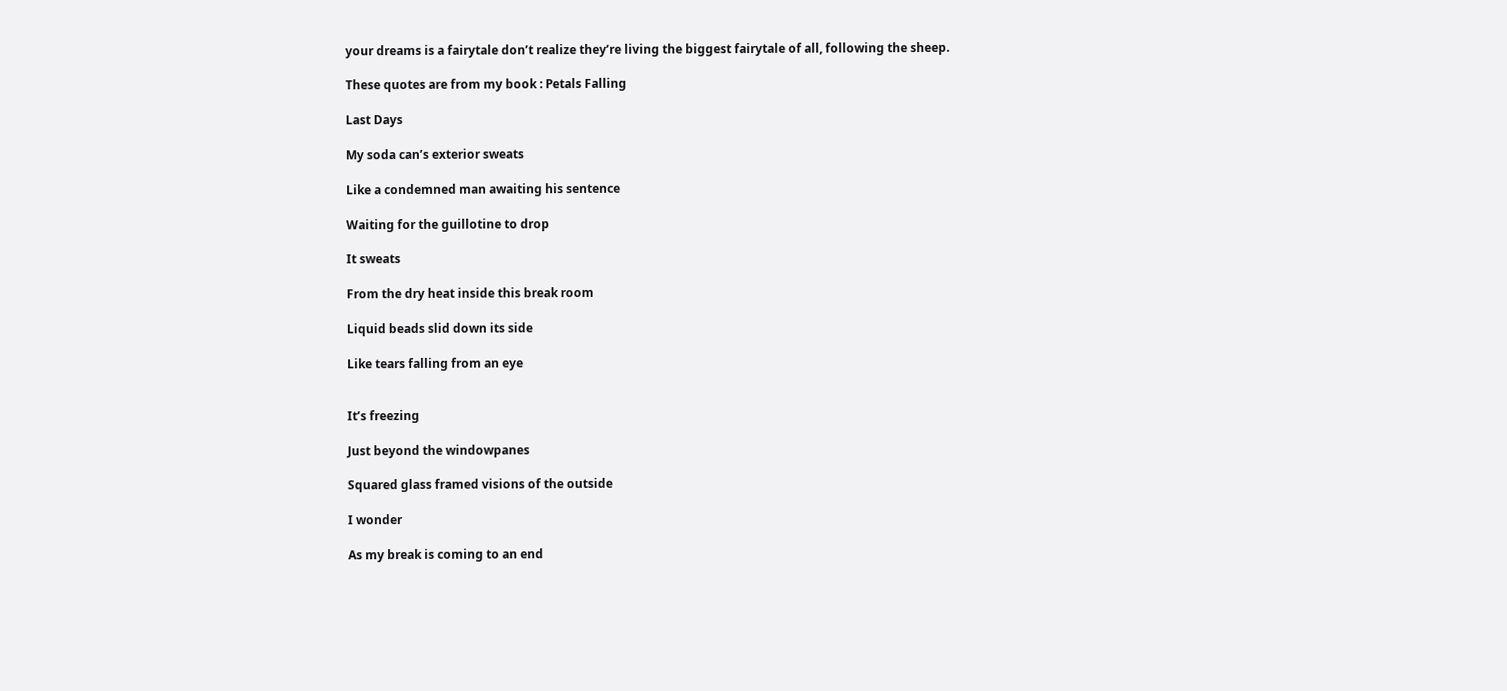your dreams is a fairytale don’t realize they’re living the biggest fairytale of all, following the sheep.

These quotes are from my book : Petals Falling

Last Days

My soda can’s exterior sweats

Like a condemned man awaiting his sentence

Waiting for the guillotine to drop

It sweats

From the dry heat inside this break room

Liquid beads slid down its side

Like tears falling from an eye


It’s freezing

Just beyond the windowpanes

Squared glass framed visions of the outside

I wonder

As my break is coming to an end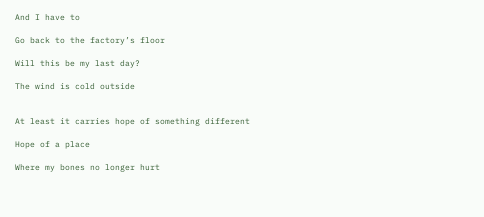And I have to

Go back to the factory’s floor

Will this be my last day?

The wind is cold outside


At least it carries hope of something different

Hope of a place

Where my bones no longer hurt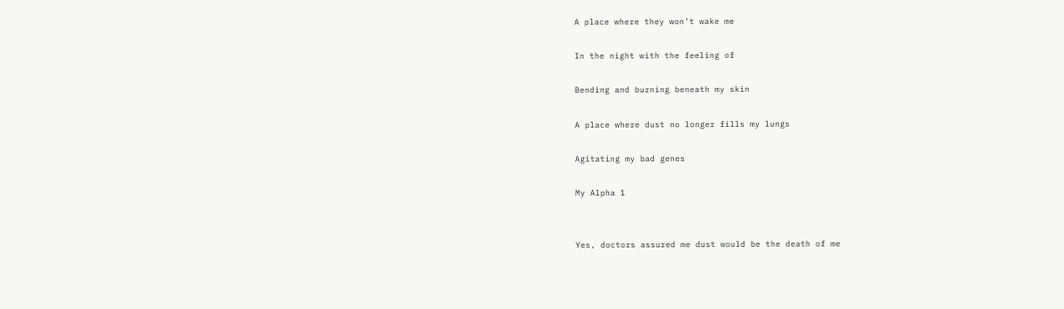A place where they won’t wake me

In the night with the feeling of

Bending and burning beneath my skin

A place where dust no longer fills my lungs

Agitating my bad genes

My Alpha 1


Yes, doctors assured me dust would be the death of me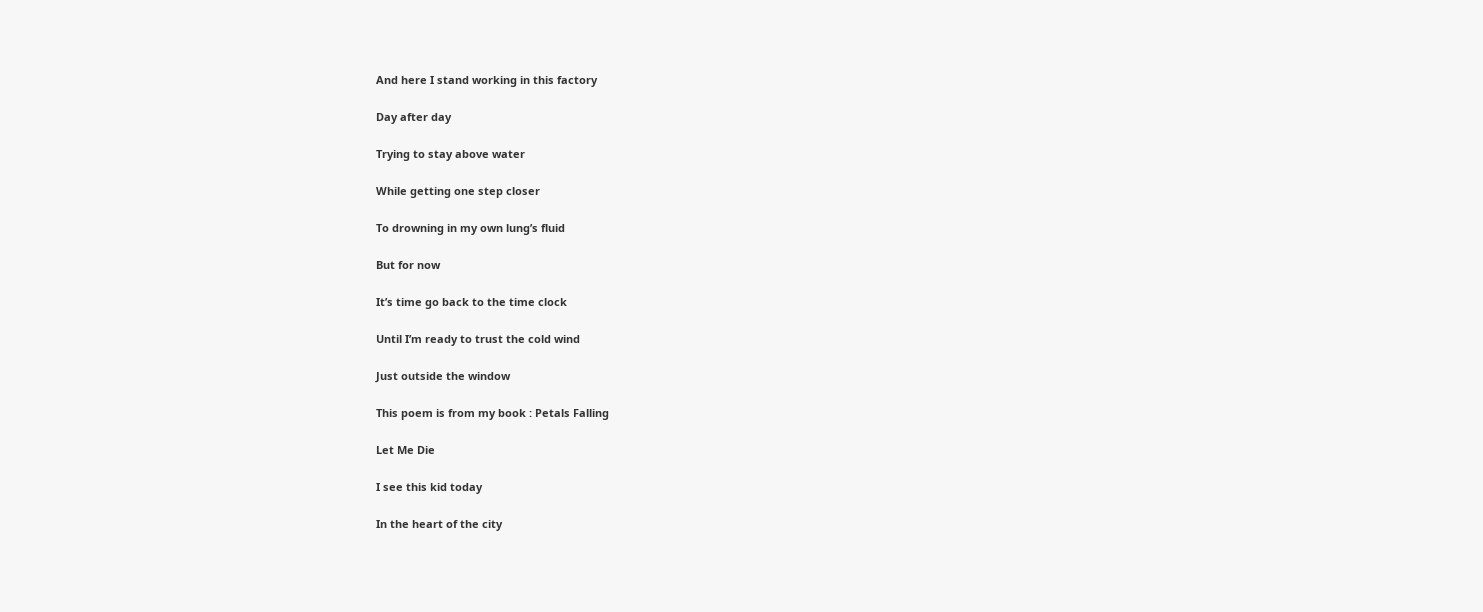And here I stand working in this factory

Day after day

Trying to stay above water

While getting one step closer

To drowning in my own lung’s fluid

But for now

It’s time go back to the time clock

Until I’m ready to trust the cold wind

Just outside the window

This poem is from my book : Petals Falling

Let Me Die

I see this kid today

In the heart of the city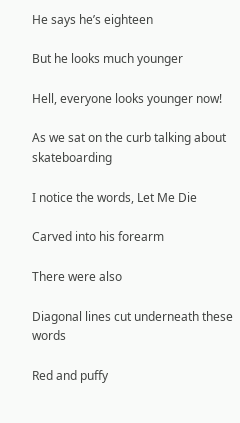He says he’s eighteen

But he looks much younger

Hell, everyone looks younger now!

As we sat on the curb talking about skateboarding

I notice the words, Let Me Die

Carved into his forearm

There were also

Diagonal lines cut underneath these words

Red and puffy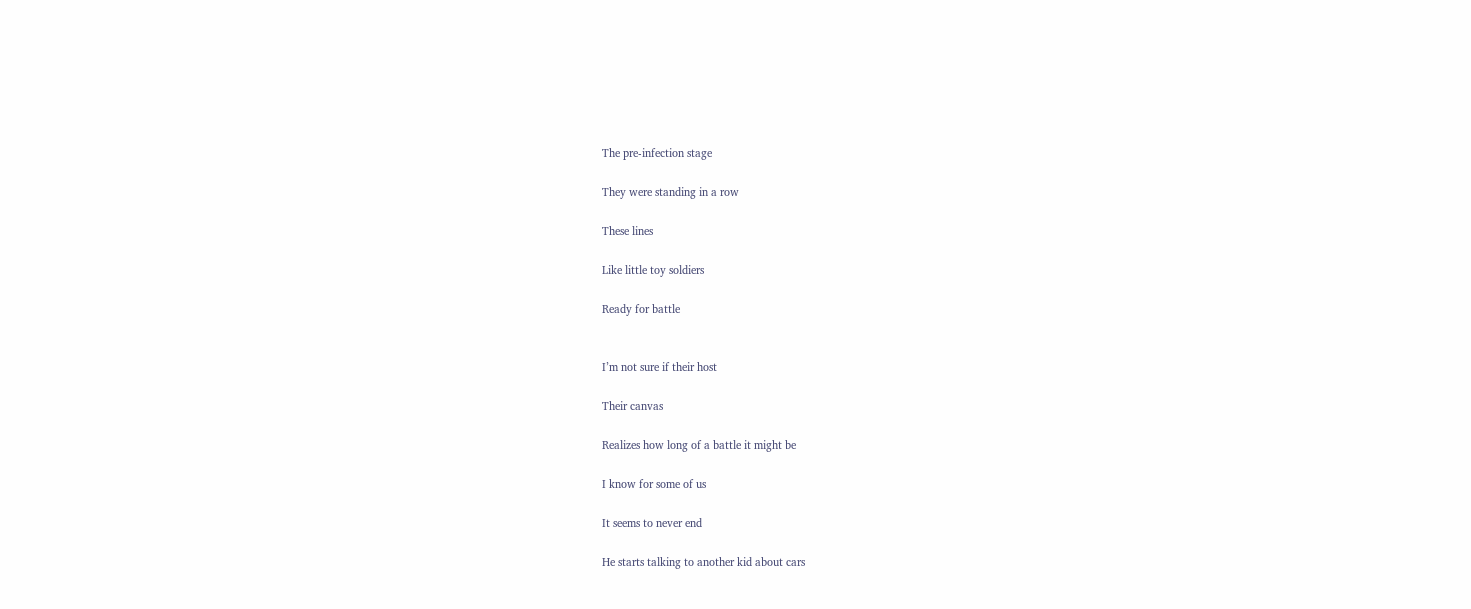The pre-infection stage

They were standing in a row

These lines

Like little toy soldiers

Ready for battle


I’m not sure if their host

Their canvas

Realizes how long of a battle it might be

I know for some of us

It seems to never end

He starts talking to another kid about cars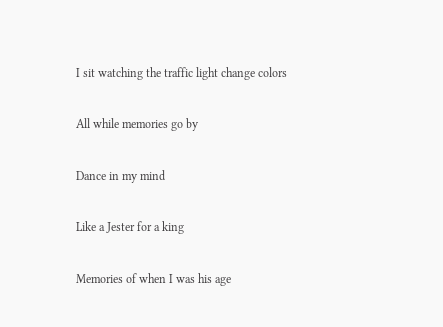I sit watching the traffic light change colors

All while memories go by

Dance in my mind

Like a Jester for a king

Memories of when I was his age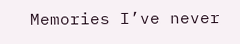Memories I’ve never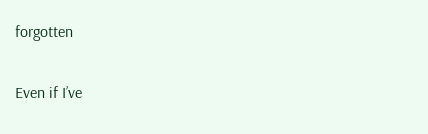forgotten

Even if I’ve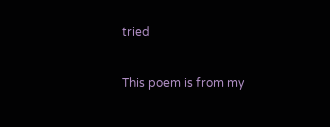tried

This poem is from my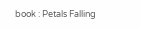book : Petals Falling